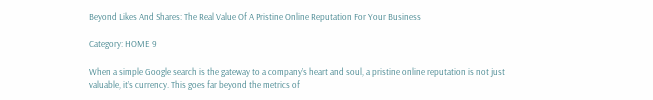Beyond Likes And Shares: The Real Value Of A Pristine Online Reputation For Your Business

Category: HOME 9

When a simple Google search is the gateway to a company’s heart and soul, a pristine online reputation is not just valuable, it’s currency. This goes far beyond the metrics of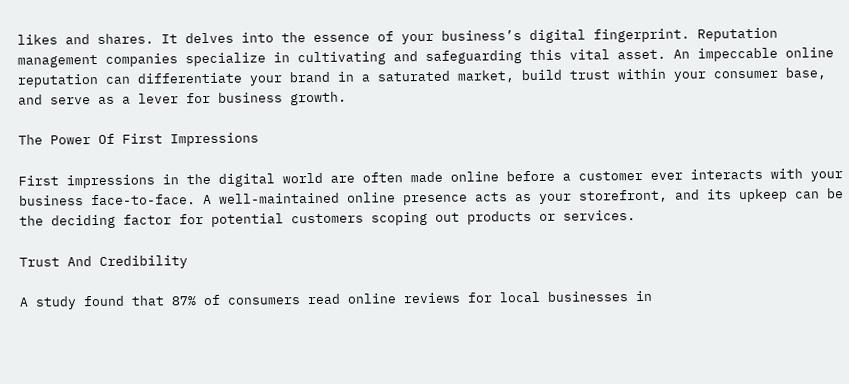likes and shares. It delves into the essence of your business’s digital fingerprint. Reputation management companies specialize in cultivating and safeguarding this vital asset. An impeccable online reputation can differentiate your brand in a saturated market, build trust within your consumer base, and serve as a lever for business growth.

The Power Of First Impressions

First impressions in the digital world are often made online before a customer ever interacts with your business face-to-face. A well-maintained online presence acts as your storefront, and its upkeep can be the deciding factor for potential customers scoping out products or services.

Trust And Credibility

A study found that 87% of consumers read online reviews for local businesses in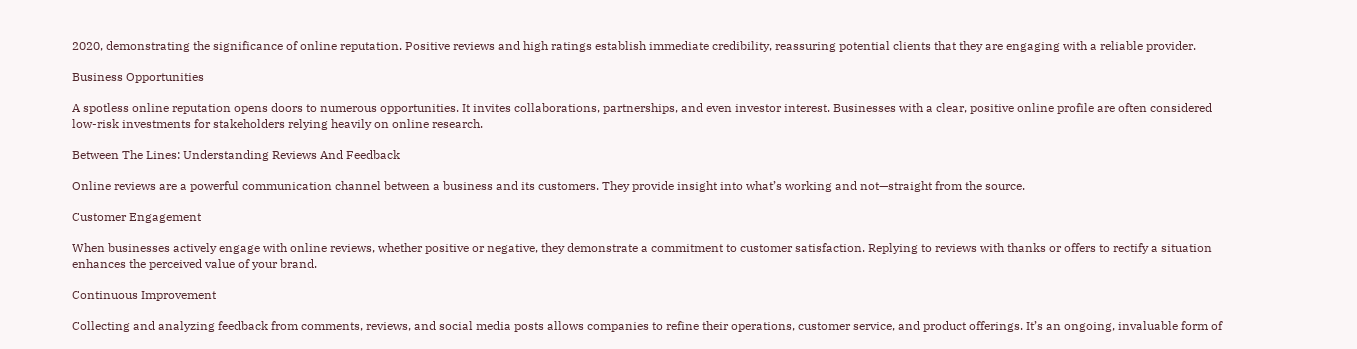2020, demonstrating the significance of online reputation. Positive reviews and high ratings establish immediate credibility, reassuring potential clients that they are engaging with a reliable provider.

Business Opportunities

A spotless online reputation opens doors to numerous opportunities. It invites collaborations, partnerships, and even investor interest. Businesses with a clear, positive online profile are often considered low-risk investments for stakeholders relying heavily on online research.

Between The Lines: Understanding Reviews And Feedback

Online reviews are a powerful communication channel between a business and its customers. They provide insight into what’s working and not—straight from the source.

Customer Engagement

When businesses actively engage with online reviews, whether positive or negative, they demonstrate a commitment to customer satisfaction. Replying to reviews with thanks or offers to rectify a situation enhances the perceived value of your brand.

Continuous Improvement

Collecting and analyzing feedback from comments, reviews, and social media posts allows companies to refine their operations, customer service, and product offerings. It’s an ongoing, invaluable form of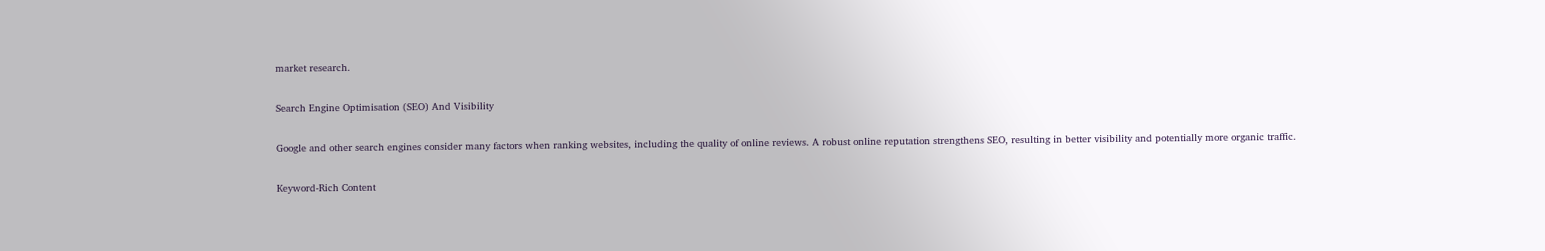market research.

Search Engine Optimisation (SEO) And Visibility

Google and other search engines consider many factors when ranking websites, including the quality of online reviews. A robust online reputation strengthens SEO, resulting in better visibility and potentially more organic traffic.

Keyword-Rich Content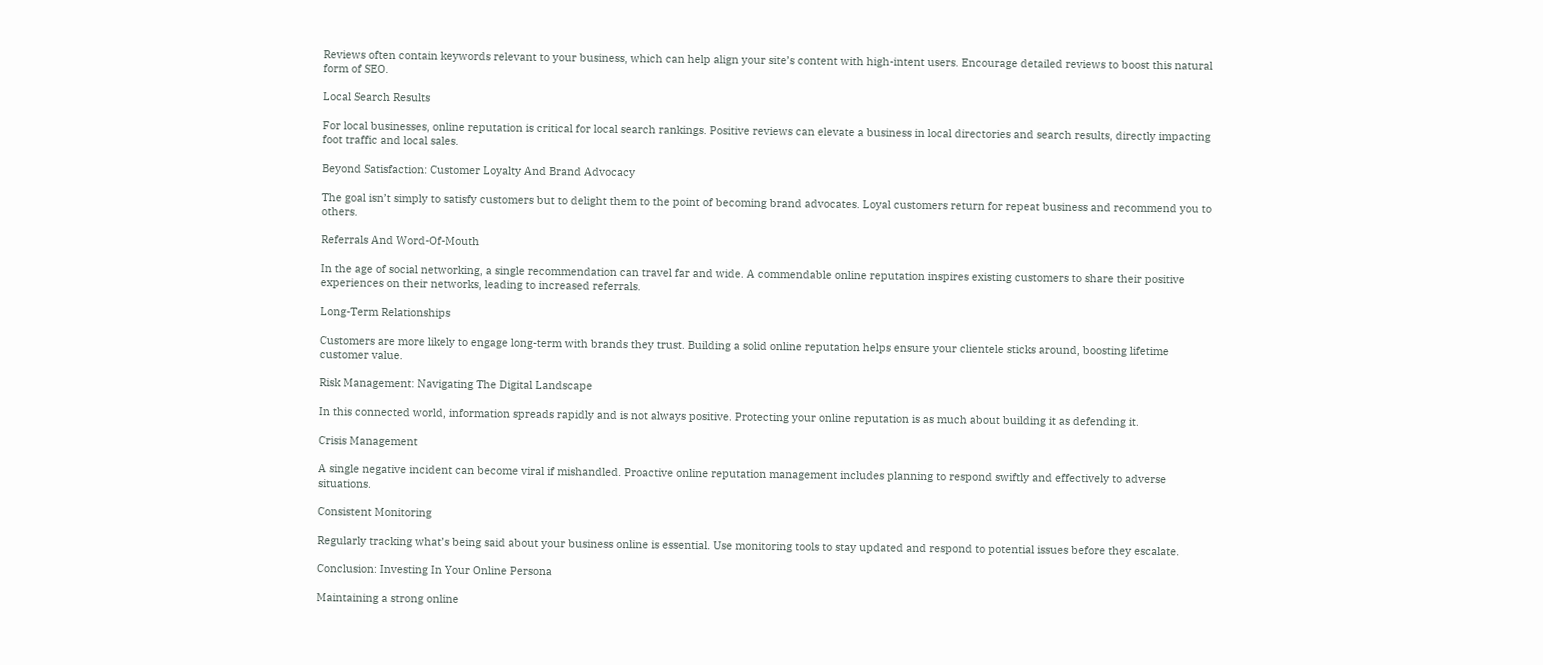Reviews often contain keywords relevant to your business, which can help align your site’s content with high-intent users. Encourage detailed reviews to boost this natural form of SEO.

Local Search Results

For local businesses, online reputation is critical for local search rankings. Positive reviews can elevate a business in local directories and search results, directly impacting foot traffic and local sales.

Beyond Satisfaction: Customer Loyalty And Brand Advocacy

The goal isn’t simply to satisfy customers but to delight them to the point of becoming brand advocates. Loyal customers return for repeat business and recommend you to others.

Referrals And Word-Of-Mouth

In the age of social networking, a single recommendation can travel far and wide. A commendable online reputation inspires existing customers to share their positive experiences on their networks, leading to increased referrals.

Long-Term Relationships

Customers are more likely to engage long-term with brands they trust. Building a solid online reputation helps ensure your clientele sticks around, boosting lifetime customer value.

Risk Management: Navigating The Digital Landscape

In this connected world, information spreads rapidly and is not always positive. Protecting your online reputation is as much about building it as defending it.

Crisis Management

A single negative incident can become viral if mishandled. Proactive online reputation management includes planning to respond swiftly and effectively to adverse situations.

Consistent Monitoring

Regularly tracking what’s being said about your business online is essential. Use monitoring tools to stay updated and respond to potential issues before they escalate.

Conclusion: Investing In Your Online Persona

Maintaining a strong online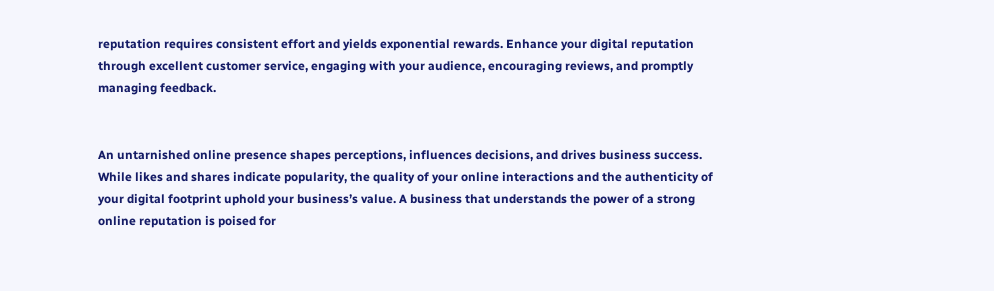reputation requires consistent effort and yields exponential rewards. Enhance your digital reputation through excellent customer service, engaging with your audience, encouraging reviews, and promptly managing feedback.


An untarnished online presence shapes perceptions, influences decisions, and drives business success. While likes and shares indicate popularity, the quality of your online interactions and the authenticity of your digital footprint uphold your business’s value. A business that understands the power of a strong online reputation is poised for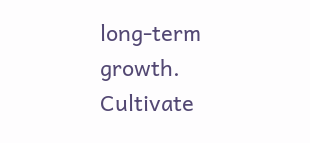long-term growth. Cultivate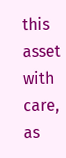this asset with care, as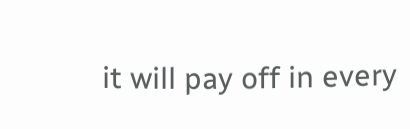it will pay off in every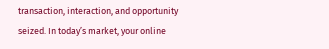transaction, interaction, and opportunity seized. In today’s market, your online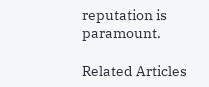reputation is paramount.

Related Articles